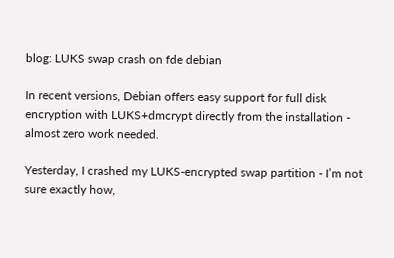blog: LUKS swap crash on fde debian

In recent versions, Debian offers easy support for full disk encryption with LUKS+dmcrypt directly from the installation - almost zero work needed.

Yesterday, I crashed my LUKS-encrypted swap partition - I’m not sure exactly how,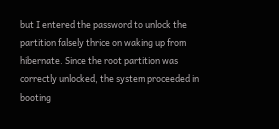but I entered the password to unlock the partition falsely thrice on waking up from hibernate. Since the root partition was correctly unlocked, the system proceeded in booting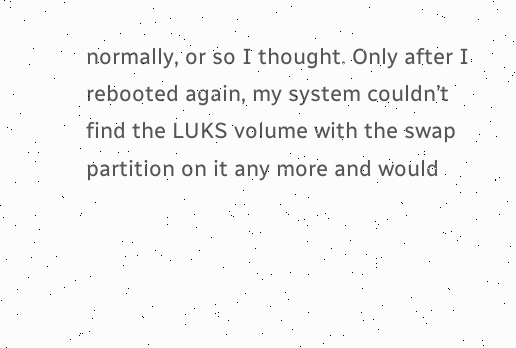normally, or so I thought. Only after I rebooted again, my system couldn’t find the LUKS volume with the swap partition on it any more and would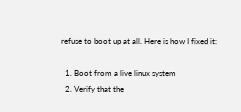refuse to boot up at all. Here is how I fixed it:

  1. Boot from a live linux system
  2. Verify that the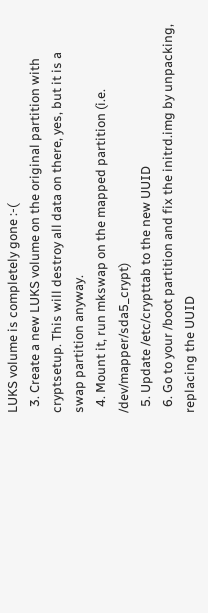LUKS volume is completely gone :-(
  3. Create a new LUKS volume on the original partition with cryptsetup. This will destroy all data on there, yes, but it is a swap partition anyway.
  4. Mount it, run mkswap on the mapped partition (i.e. /dev/mapper/sda5_crypt)
  5. Update /etc/crypttab to the new UUID
  6. Go to your /boot partition and fix the initrd.img by unpacking, replacing the UUID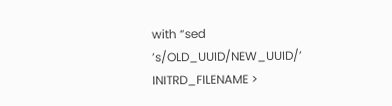with “sed ’s/OLD_UUID/NEW_UUID/’ INITRD_FILENAME >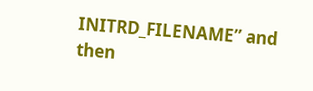INITRD_FILENAME” and then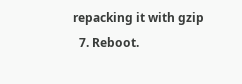repacking it with gzip
  7. Reboot.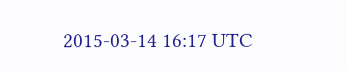2015-03-14 16:17 UTC